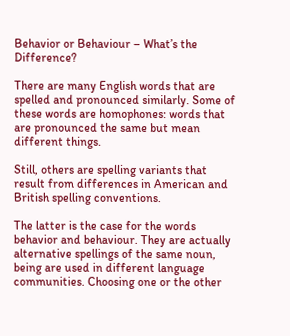Behavior or Behaviour – What’s the Difference?

There are many English words that are spelled and pronounced similarly. Some of these words are homophones: words that are pronounced the same but mean different things.

Still, others are spelling variants that result from differences in American and British spelling conventions.

The latter is the case for the words behavior and behaviour. They are actually alternative spellings of the same noun, being are used in different language communities. Choosing one or the other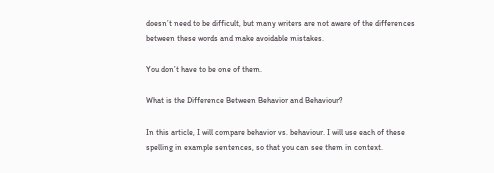doesn’t need to be difficult, but many writers are not aware of the differences between these words and make avoidable mistakes.

You don’t have to be one of them.

What is the Difference Between Behavior and Behaviour?

In this article, I will compare behavior vs. behaviour. I will use each of these spelling in example sentences, so that you can see them in context.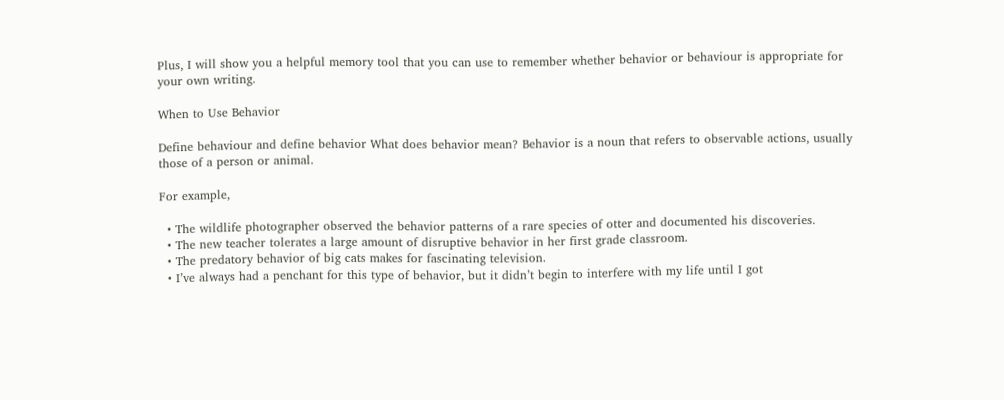Plus, I will show you a helpful memory tool that you can use to remember whether behavior or behaviour is appropriate for your own writing.

When to Use Behavior

Define behaviour and define behavior What does behavior mean? Behavior is a noun that refers to observable actions, usually those of a person or animal.

For example,

  • The wildlife photographer observed the behavior patterns of a rare species of otter and documented his discoveries.
  • The new teacher tolerates a large amount of disruptive behavior in her first grade classroom.
  • The predatory behavior of big cats makes for fascinating television.
  • I’ve always had a penchant for this type of behavior, but it didn’t begin to interfere with my life until I got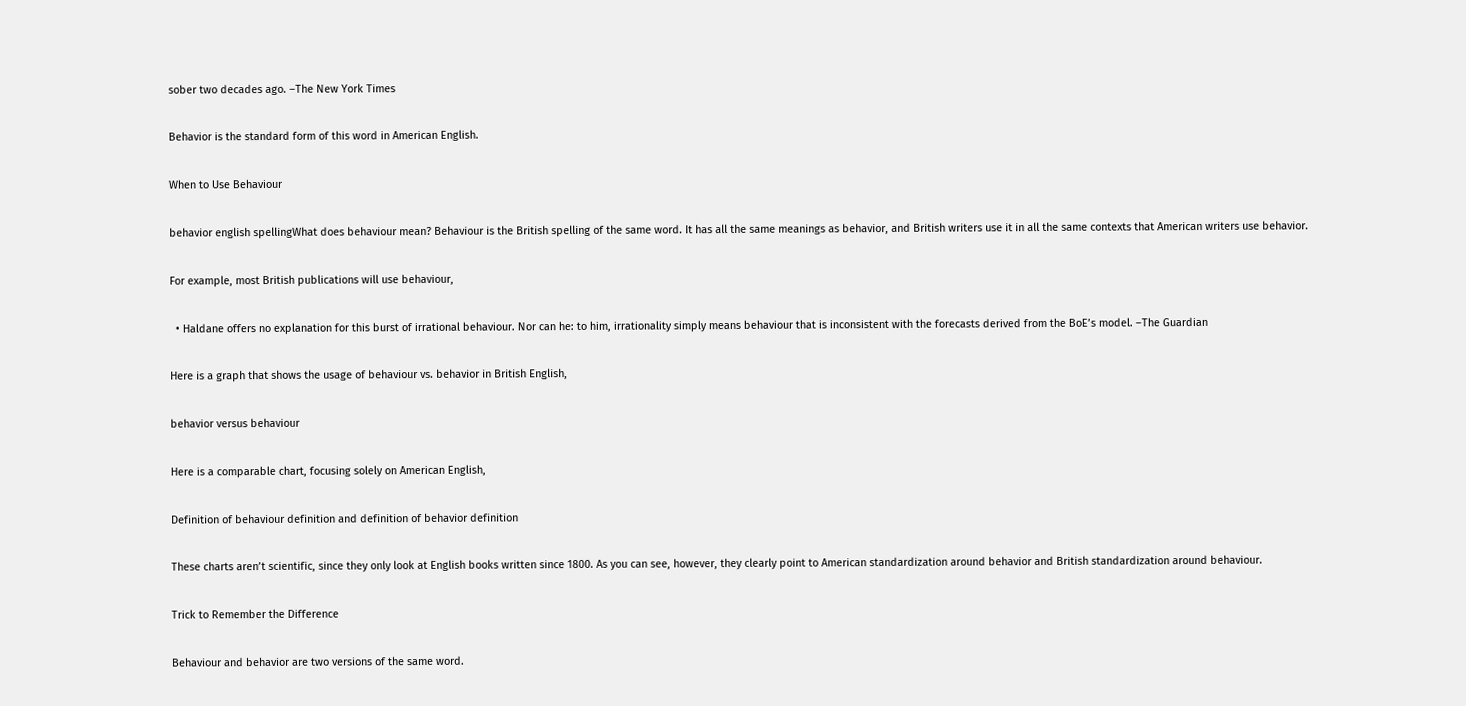sober two decades ago. –The New York Times

Behavior is the standard form of this word in American English.

When to Use Behaviour

behavior english spellingWhat does behaviour mean? Behaviour is the British spelling of the same word. It has all the same meanings as behavior, and British writers use it in all the same contexts that American writers use behavior.

For example, most British publications will use behaviour,

  • Haldane offers no explanation for this burst of irrational behaviour. Nor can he: to him, irrationality simply means behaviour that is inconsistent with the forecasts derived from the BoE’s model. –The Guardian

Here is a graph that shows the usage of behaviour vs. behavior in British English,

behavior versus behaviour

Here is a comparable chart, focusing solely on American English,

Definition of behaviour definition and definition of behavior definition

These charts aren’t scientific, since they only look at English books written since 1800. As you can see, however, they clearly point to American standardization around behavior and British standardization around behaviour.

Trick to Remember the Difference

Behaviour and behavior are two versions of the same word.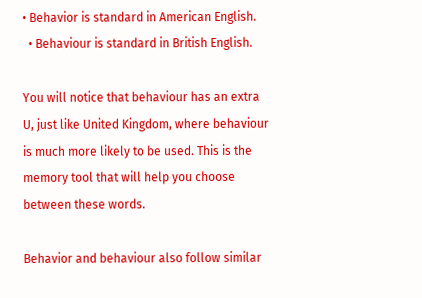• Behavior is standard in American English.
  • Behaviour is standard in British English.

You will notice that behaviour has an extra U, just like United Kingdom, where behaviour is much more likely to be used. This is the memory tool that will help you choose between these words.

Behavior and behaviour also follow similar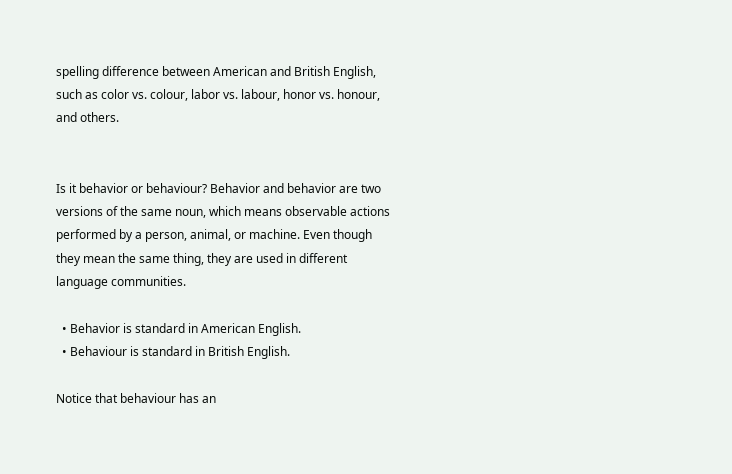spelling difference between American and British English, such as color vs. colour, labor vs. labour, honor vs. honour, and others.


Is it behavior or behaviour? Behavior and behavior are two versions of the same noun, which means observable actions performed by a person, animal, or machine. Even though they mean the same thing, they are used in different language communities.

  • Behavior is standard in American English.
  • Behaviour is standard in British English.

Notice that behaviour has an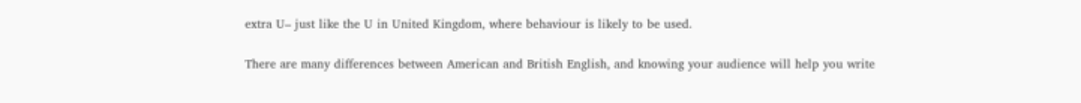extra U– just like the U in United Kingdom, where behaviour is likely to be used.

There are many differences between American and British English, and knowing your audience will help you write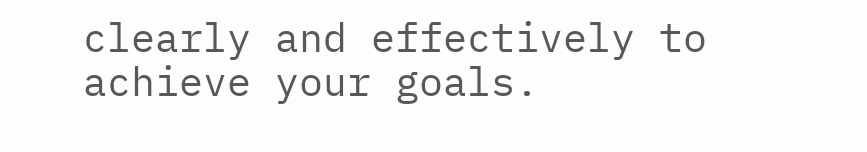clearly and effectively to achieve your goals.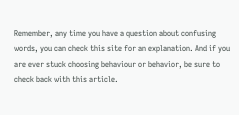Remember, any time you have a question about confusing words, you can check this site for an explanation. And if you are ever stuck choosing behaviour or behavior, be sure to check back with this article.